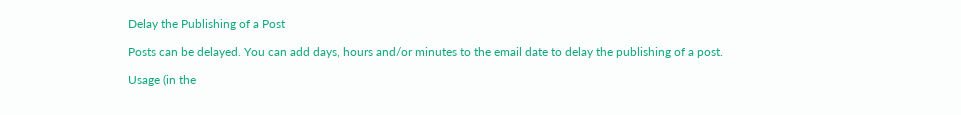Delay the Publishing of a Post

Posts can be delayed. You can add days, hours and/or minutes to the email date to delay the publishing of a post.

Usage (in the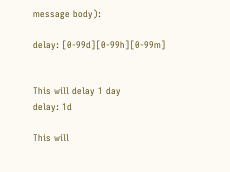message body):

delay: [0-99d][0-99h][0-99m]


This will delay 1 day
delay: 1d

This will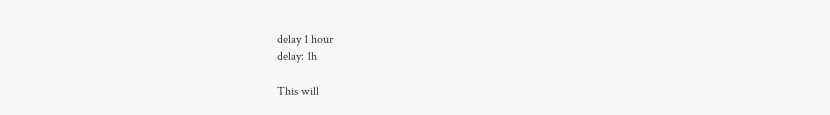delay 1 hour
delay: 1h

This will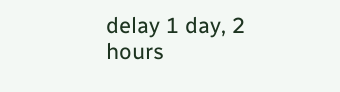delay 1 day, 2 hours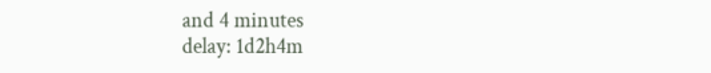and 4 minutes
delay: 1d2h4m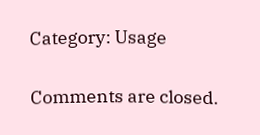Category: Usage


Comments are closed.